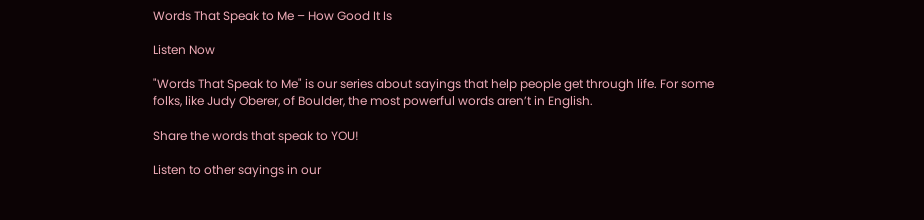Words That Speak to Me – How Good It Is

Listen Now

"Words That Speak to Me" is our series about sayings that help people get through life. For some folks, like Judy Oberer, of Boulder, the most powerful words aren’t in English.

Share the words that speak to YOU!

Listen to other sayings in our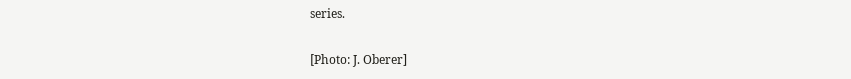series.

[Photo: J. Oberer]